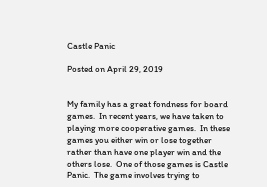Castle Panic

Posted on April 29, 2019


My family has a great fondness for board games.  In recent years, we have taken to playing more cooperative games.  In these games you either win or lose together rather than have one player win and the others lose.  One of those games is Castle Panic.  The game involves trying to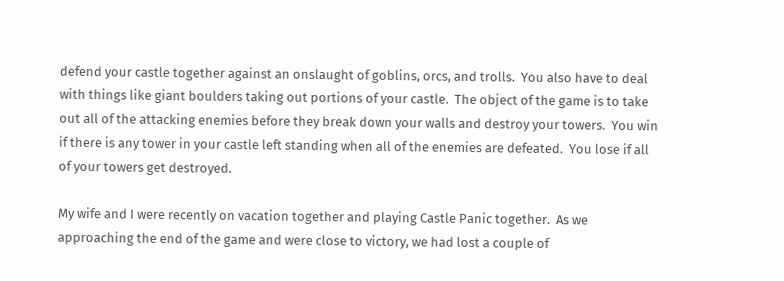defend your castle together against an onslaught of goblins, orcs, and trolls.  You also have to deal with things like giant boulders taking out portions of your castle.  The object of the game is to take out all of the attacking enemies before they break down your walls and destroy your towers.  You win if there is any tower in your castle left standing when all of the enemies are defeated.  You lose if all of your towers get destroyed.

My wife and I were recently on vacation together and playing Castle Panic together.  As we approaching the end of the game and were close to victory, we had lost a couple of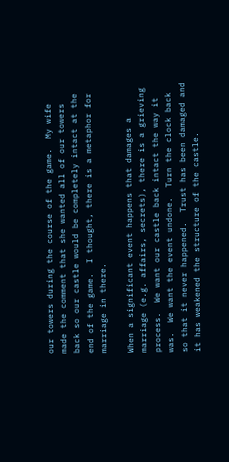our towers during the course of the game.  My wife made the comment that she wanted all of our towers back so our castle would be completely intact at the end of the game.  I thought, there is a metaphor for marriage in there.

When a significant event happens that damages a marriage (e.g. affairs, secrets), there is a grieving process.  We want our castle back intact the way it was.  We want the event undone.  Turn the clock back so that it never happened.  Trust has been damaged and it has weakened the structure of the castle.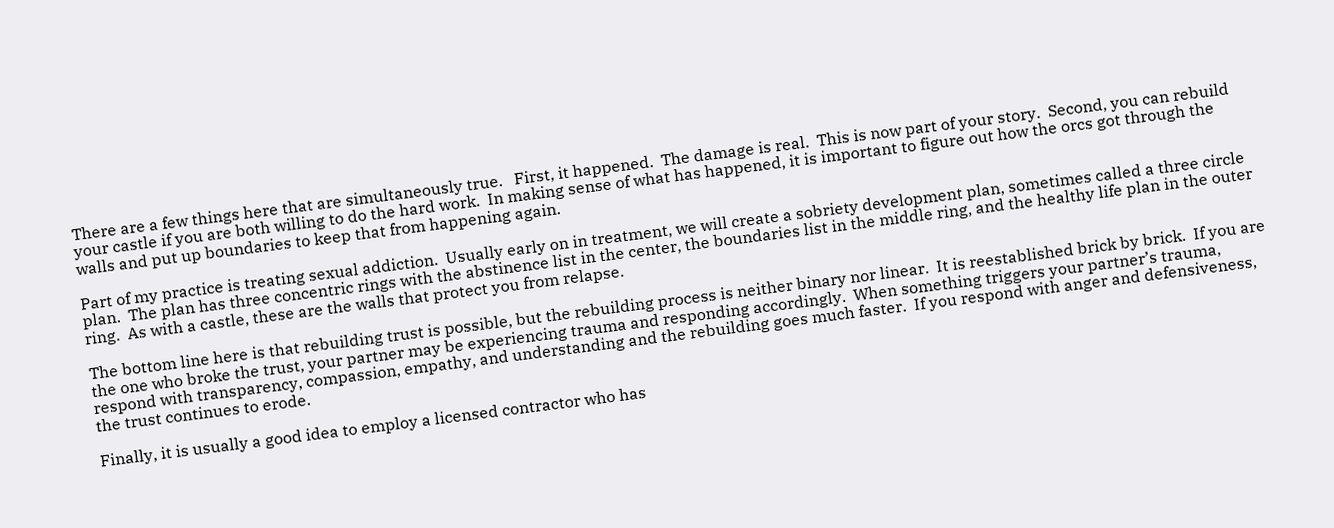There are a few things here that are simultaneously true.   First, it happened.  The damage is real.  This is now part of your story.  Second, you can rebuild your castle if you are both willing to do the hard work.  In making sense of what has happened, it is important to figure out how the orcs got through the walls and put up boundaries to keep that from happening again.

Part of my practice is treating sexual addiction.  Usually early on in treatment, we will create a sobriety development plan, sometimes called a three circle plan.  The plan has three concentric rings with the abstinence list in the center, the boundaries list in the middle ring, and the healthy life plan in the outer ring.  As with a castle, these are the walls that protect you from relapse.

The bottom line here is that rebuilding trust is possible, but the rebuilding process is neither binary nor linear.  It is reestablished brick by brick.  If you are the one who broke the trust, your partner may be experiencing trauma and responding accordingly.  When something triggers your partner’s trauma, respond with transparency, compassion, empathy, and understanding and the rebuilding goes much faster.  If you respond with anger and defensiveness, the trust continues to erode.

Finally, it is usually a good idea to employ a licensed contractor who has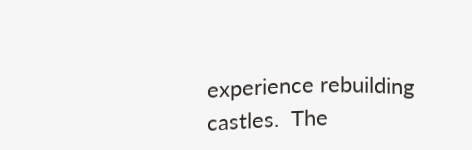experience rebuilding castles.  The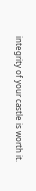integrity of your castle is worth it.